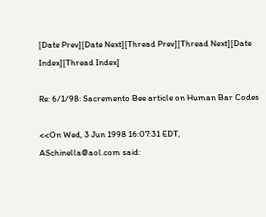[Date Prev][Date Next][Thread Prev][Thread Next][Date Index][Thread Index]

Re: 6/1/98: Sacremento Bee article on Human Bar Codes

<<On Wed, 3 Jun 1998 16:07:31 EDT, ASchinella@aol.com said: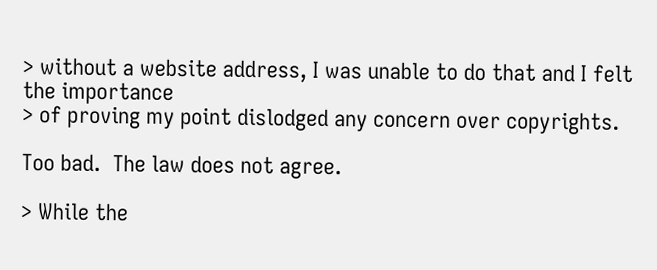> without a website address, I was unable to do that and I felt the importance
> of proving my point dislodged any concern over copyrights.

Too bad.  The law does not agree.

> While the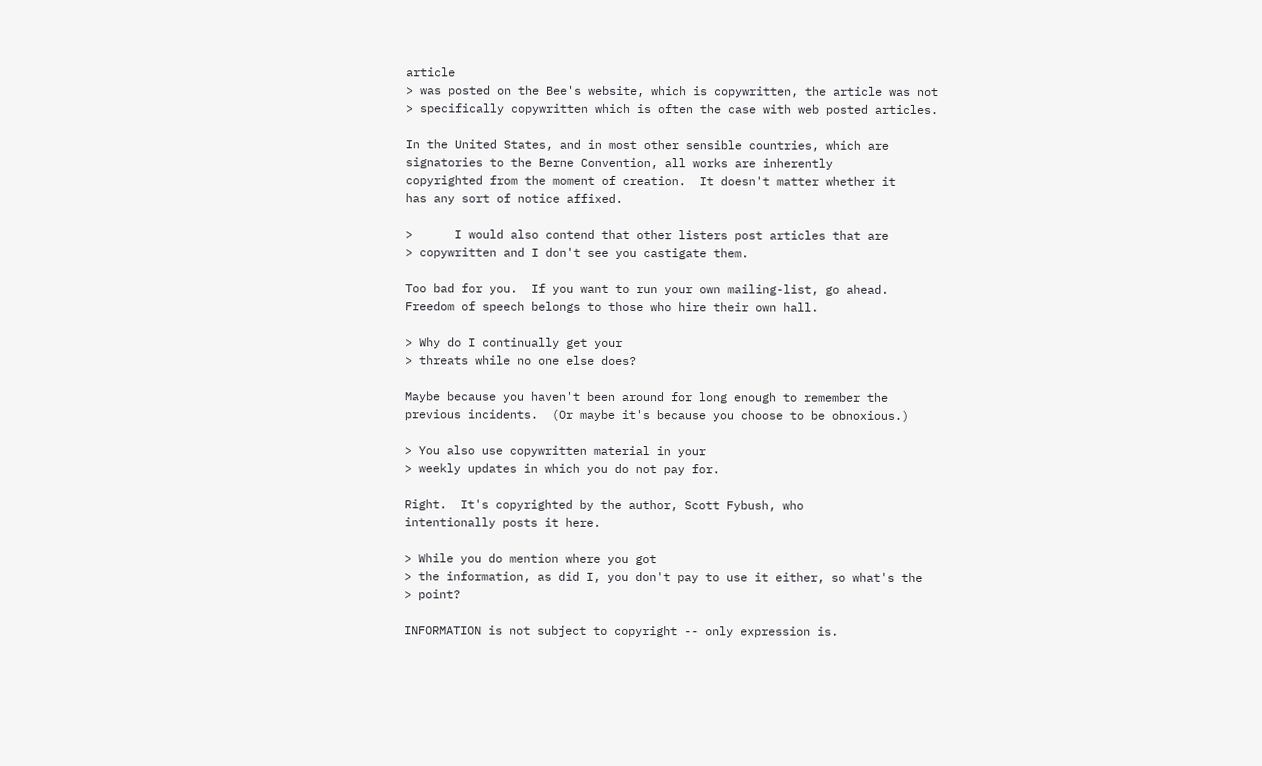article
> was posted on the Bee's website, which is copywritten, the article was not
> specifically copywritten which is often the case with web posted articles.

In the United States, and in most other sensible countries, which are
signatories to the Berne Convention, all works are inherently
copyrighted from the moment of creation.  It doesn't matter whether it
has any sort of notice affixed.

>      I would also contend that other listers post articles that are
> copywritten and I don't see you castigate them.

Too bad for you.  If you want to run your own mailing-list, go ahead.
Freedom of speech belongs to those who hire their own hall.

> Why do I continually get your
> threats while no one else does?

Maybe because you haven't been around for long enough to remember the
previous incidents.  (Or maybe it's because you choose to be obnoxious.)

> You also use copywritten material in your
> weekly updates in which you do not pay for.

Right.  It's copyrighted by the author, Scott Fybush, who
intentionally posts it here.

> While you do mention where you got
> the information, as did I, you don't pay to use it either, so what's the
> point?

INFORMATION is not subject to copyright -- only expression is.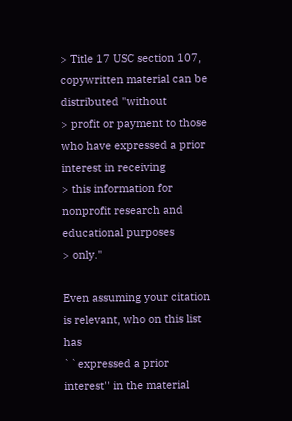> Title 17 USC section 107, copywritten material can be distributed "without
> profit or payment to those who have expressed a prior interest in receiving
> this information for nonprofit research and educational purposes
> only."

Even assuming your citation is relevant, who on this list has
``expressed a prior interest'' in the material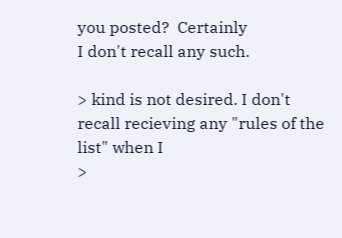you posted?  Certainly
I don't recall any such.

> kind is not desired. I don't recall recieving any "rules of the list" when I
>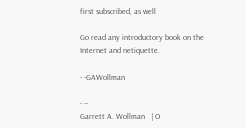first subscribed, as well

Go read any introductory book on the Internet and netiquette.

- -GAWollman

- --
Garrett A. Wollman   | O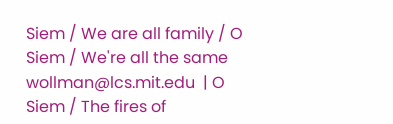Siem / We are all family / O Siem / We're all the same
wollman@lcs.mit.edu  | O Siem / The fires of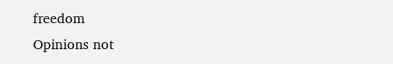freedom
Opinions not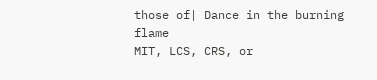those of| Dance in the burning flame
MIT, LCS, CRS, or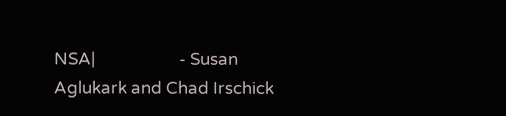NSA|                     - Susan Aglukark and Chad Irschick